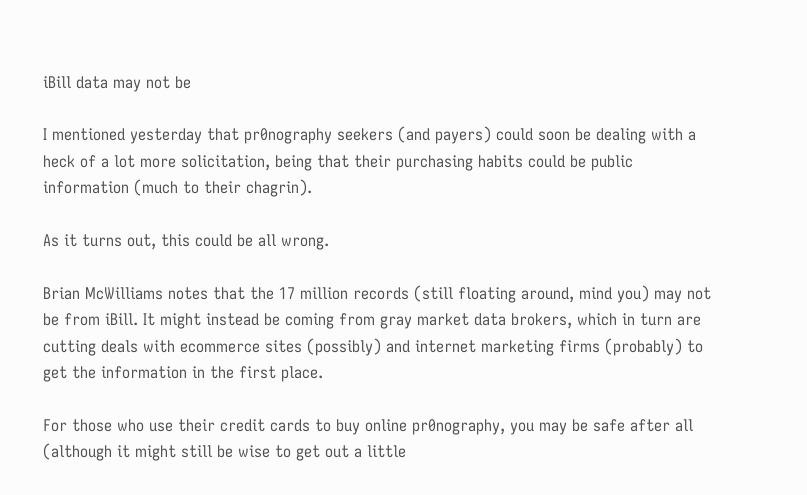iBill data may not be

I mentioned yesterday that pr0nography seekers (and payers) could soon be dealing with a heck of a lot more solicitation, being that their purchasing habits could be public information (much to their chagrin).

As it turns out, this could be all wrong.

Brian McWilliams notes that the 17 million records (still floating around, mind you) may not be from iBill. It might instead be coming from gray market data brokers, which in turn are cutting deals with ecommerce sites (possibly) and internet marketing firms (probably) to get the information in the first place.

For those who use their credit cards to buy online pr0nography, you may be safe after all (although it might still be wise to get out a little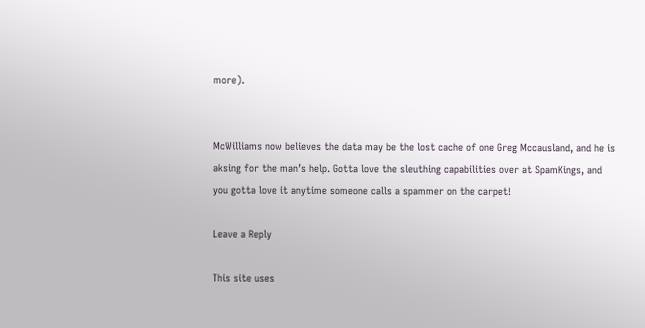more).


McWilliams now believes the data may be the lost cache of one Greg Mccausland, and he is aksing for the man’s help. Gotta love the sleuthing capabilities over at SpamKings, and you gotta love it anytime someone calls a spammer on the carpet!

Leave a Reply

This site uses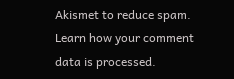Akismet to reduce spam. Learn how your comment data is processed.